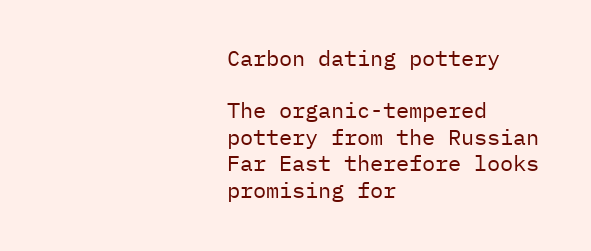Carbon dating pottery

The organic-tempered pottery from the Russian Far East therefore looks promising for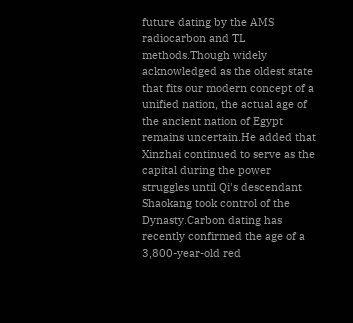future dating by the AMS radiocarbon and TL methods.Though widely acknowledged as the oldest state that fits our modern concept of a unified nation, the actual age of the ancient nation of Egypt remains uncertain.He added that Xinzhai continued to serve as the capital during the power struggles until Qi's descendant Shaokang took control of the Dynasty.Carbon dating has recently confirmed the age of a 3,800-year-old red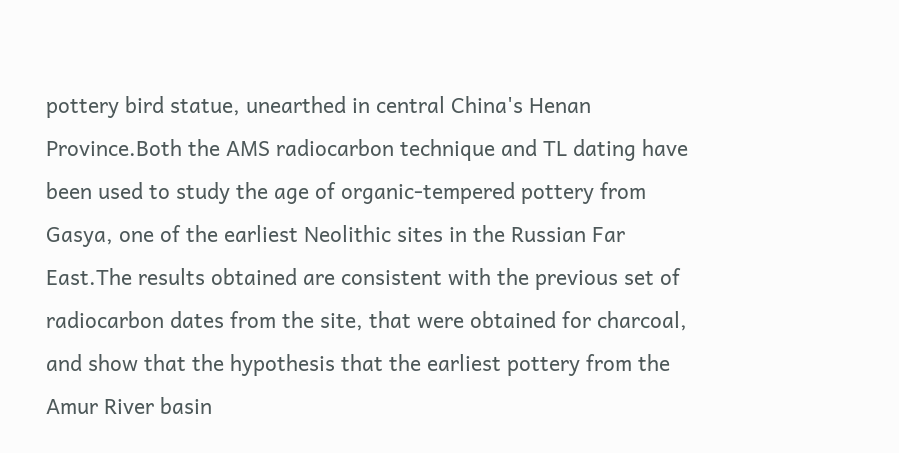pottery bird statue, unearthed in central China's Henan Province.Both the AMS radiocarbon technique and TL dating have been used to study the age of organic-tempered pottery from Gasya, one of the earliest Neolithic sites in the Russian Far East.The results obtained are consistent with the previous set of radiocarbon dates from the site, that were obtained for charcoal, and show that the hypothesis that the earliest pottery from the Amur River basin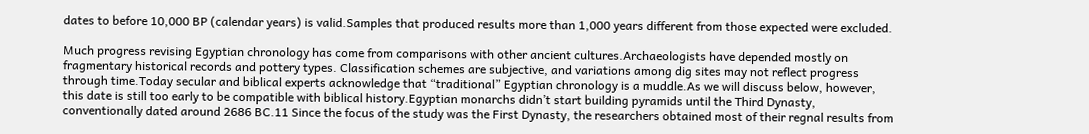dates to before 10,000 BP (calendar years) is valid.Samples that produced results more than 1,000 years different from those expected were excluded.

Much progress revising Egyptian chronology has come from comparisons with other ancient cultures.Archaeologists have depended mostly on fragmentary historical records and pottery types. Classification schemes are subjective, and variations among dig sites may not reflect progress through time.Today secular and biblical experts acknowledge that “traditional” Egyptian chronology is a muddle.As we will discuss below, however, this date is still too early to be compatible with biblical history.Egyptian monarchs didn’t start building pyramids until the Third Dynasty, conventionally dated around 2686 BC.11 Since the focus of the study was the First Dynasty, the researchers obtained most of their regnal results from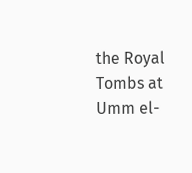the Royal Tombs at Umm el-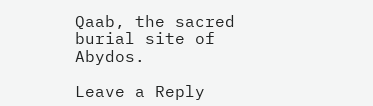Qaab, the sacred burial site of Abydos.

Leave a Reply